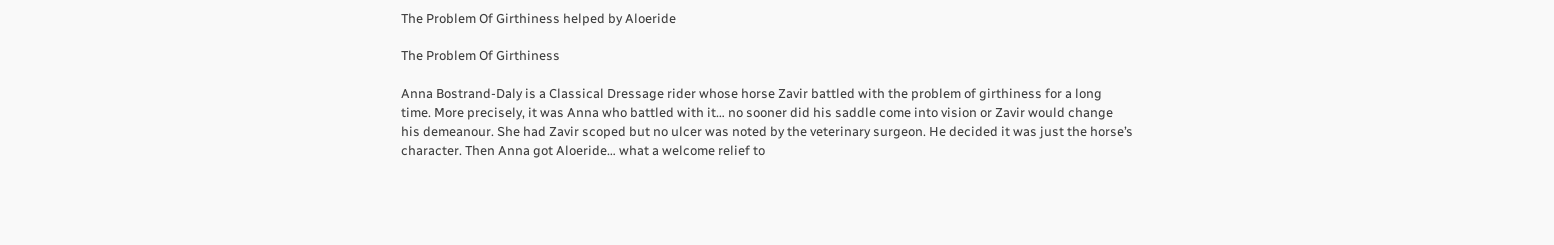The Problem Of Girthiness helped by Aloeride

The Problem Of Girthiness

Anna Bostrand-Daly is a Classical Dressage rider whose horse Zavir battled with the problem of girthiness for a long time. More precisely, it was Anna who battled with it… no sooner did his saddle come into vision or Zavir would change his demeanour. She had Zavir scoped but no ulcer was noted by the veterinary surgeon. He decided it was just the horse’s character. Then Anna got Aloeride… what a welcome relief to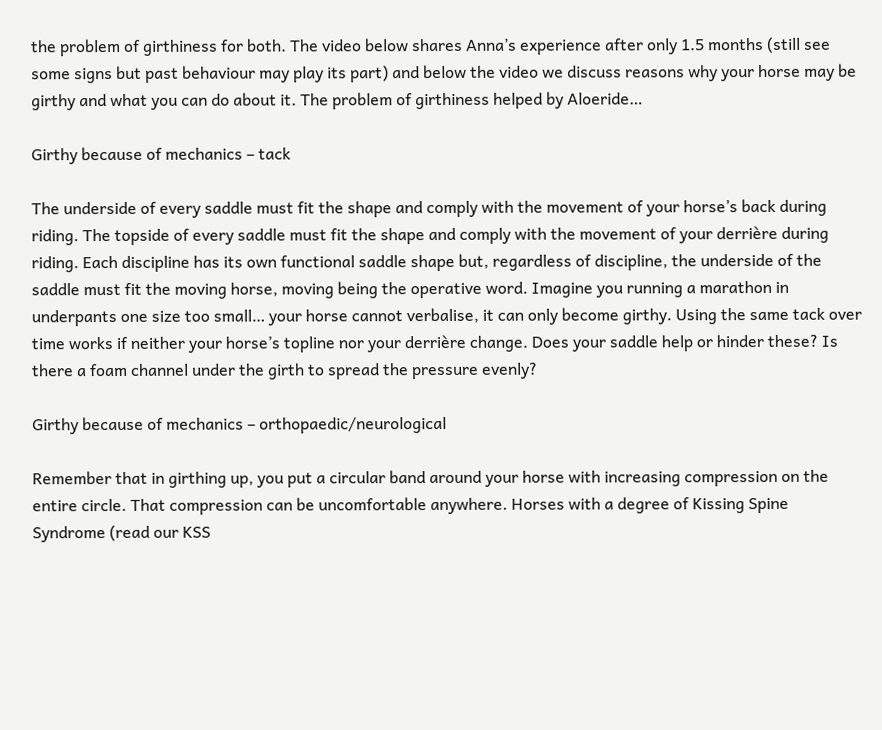the problem of girthiness for both. The video below shares Anna’s experience after only 1.5 months (still see some signs but past behaviour may play its part) and below the video we discuss reasons why your horse may be girthy and what you can do about it. The problem of girthiness helped by Aloeride…

Girthy because of mechanics – tack

The underside of every saddle must fit the shape and comply with the movement of your horse’s back during riding. The topside of every saddle must fit the shape and comply with the movement of your derrière during riding. Each discipline has its own functional saddle shape but, regardless of discipline, the underside of the saddle must fit the moving horse, moving being the operative word. Imagine you running a marathon in underpants one size too small… your horse cannot verbalise, it can only become girthy. Using the same tack over time works if neither your horse’s topline nor your derrière change. Does your saddle help or hinder these? Is there a foam channel under the girth to spread the pressure evenly?

Girthy because of mechanics – orthopaedic/neurological

Remember that in girthing up, you put a circular band around your horse with increasing compression on the entire circle. That compression can be uncomfortable anywhere. Horses with a degree of Kissing Spine Syndrome (read our KSS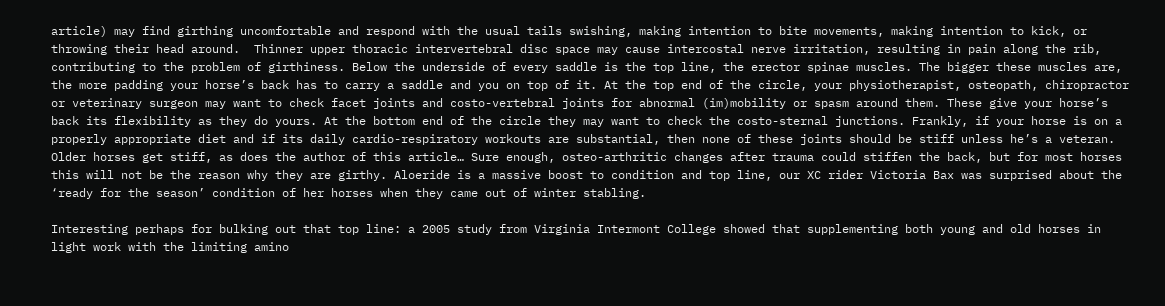article) may find girthing uncomfortable and respond with the usual tails swishing, making intention to bite movements, making intention to kick, or throwing their head around.  Thinner upper thoracic intervertebral disc space may cause intercostal nerve irritation, resulting in pain along the rib, contributing to the problem of girthiness. Below the underside of every saddle is the top line, the erector spinae muscles. The bigger these muscles are, the more padding your horse’s back has to carry a saddle and you on top of it. At the top end of the circle, your physiotherapist, osteopath, chiropractor or veterinary surgeon may want to check facet joints and costo-vertebral joints for abnormal (im)mobility or spasm around them. These give your horse’s back its flexibility as they do yours. At the bottom end of the circle they may want to check the costo-sternal junctions. Frankly, if your horse is on a properly appropriate diet and if its daily cardio-respiratory workouts are substantial, then none of these joints should be stiff unless he’s a veteran. Older horses get stiff, as does the author of this article… Sure enough, osteo-arthritic changes after trauma could stiffen the back, but for most horses this will not be the reason why they are girthy. Aloeride is a massive boost to condition and top line, our XC rider Victoria Bax was surprised about the ‘ready for the season’ condition of her horses when they came out of winter stabling.

Interesting perhaps for bulking out that top line: a 2005 study from Virginia Intermont College showed that supplementing both young and old horses in light work with the limiting amino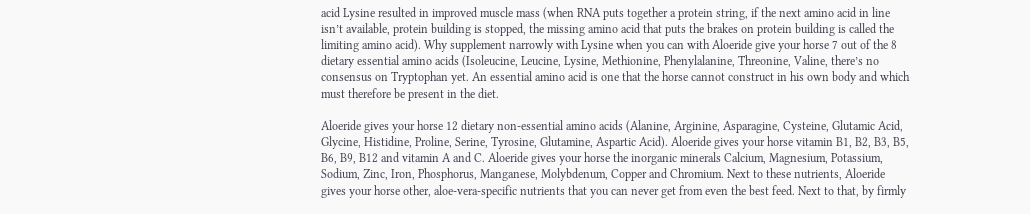acid Lysine resulted in improved muscle mass (when RNA puts together a protein string, if the next amino acid in line isn’t available, protein building is stopped, the missing amino acid that puts the brakes on protein building is called the limiting amino acid). Why supplement narrowly with Lysine when you can with Aloeride give your horse 7 out of the 8 dietary essential amino acids (Isoleucine, Leucine, Lysine, Methionine, Phenylalanine, Threonine, Valine, there’s no consensus on Tryptophan yet. An essential amino acid is one that the horse cannot construct in his own body and which must therefore be present in the diet.

Aloeride gives your horse 12 dietary non-essential amino acids (Alanine, Arginine, Asparagine, Cysteine, Glutamic Acid, Glycine, Histidine, Proline, Serine, Tyrosine, Glutamine, Aspartic Acid). Aloeride gives your horse vitamin B1, B2, B3, B5, B6, B9, B12 and vitamin A and C. Aloeride gives your horse the inorganic minerals Calcium, Magnesium, Potassium, Sodium, Zinc, Iron, Phosphorus, Manganese, Molybdenum, Copper and Chromium. Next to these nutrients, Aloeride gives your horse other, aloe-vera-specific nutrients that you can never get from even the best feed. Next to that, by firmly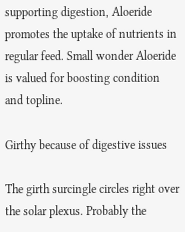supporting digestion, Aloeride promotes the uptake of nutrients in regular feed. Small wonder Aloeride is valued for boosting condition and topline.

Girthy because of digestive issues

The girth surcingle circles right over the solar plexus. Probably the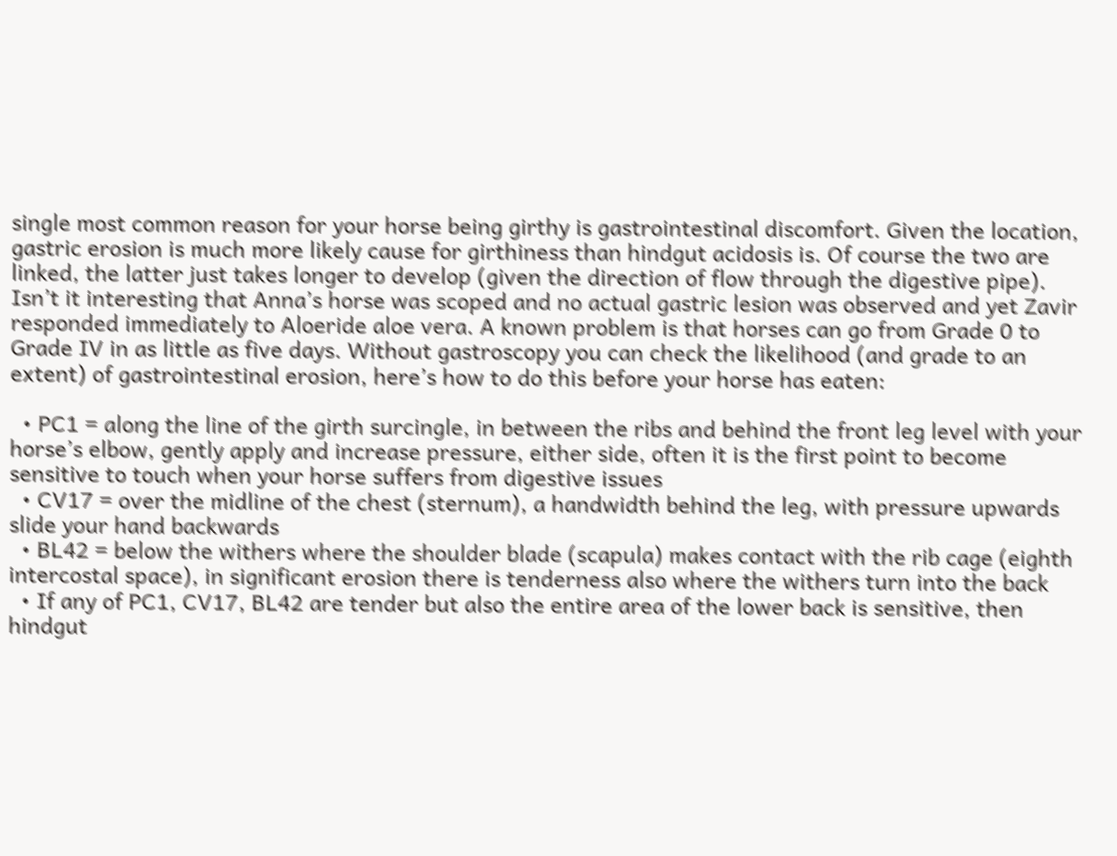single most common reason for your horse being girthy is gastrointestinal discomfort. Given the location, gastric erosion is much more likely cause for girthiness than hindgut acidosis is. Of course the two are linked, the latter just takes longer to develop (given the direction of flow through the digestive pipe). Isn’t it interesting that Anna’s horse was scoped and no actual gastric lesion was observed and yet Zavir responded immediately to Aloeride aloe vera. A known problem is that horses can go from Grade 0 to Grade IV in as little as five days. Without gastroscopy you can check the likelihood (and grade to an extent) of gastrointestinal erosion, here’s how to do this before your horse has eaten:

  • PC1 = along the line of the girth surcingle, in between the ribs and behind the front leg level with your horse’s elbow, gently apply and increase pressure, either side, often it is the first point to become sensitive to touch when your horse suffers from digestive issues
  • CV17 = over the midline of the chest (sternum), a handwidth behind the leg, with pressure upwards slide your hand backwards
  • BL42 = below the withers where the shoulder blade (scapula) makes contact with the rib cage (eighth intercostal space), in significant erosion there is tenderness also where the withers turn into the back
  • If any of PC1, CV17, BL42 are tender but also the entire area of the lower back is sensitive, then hindgut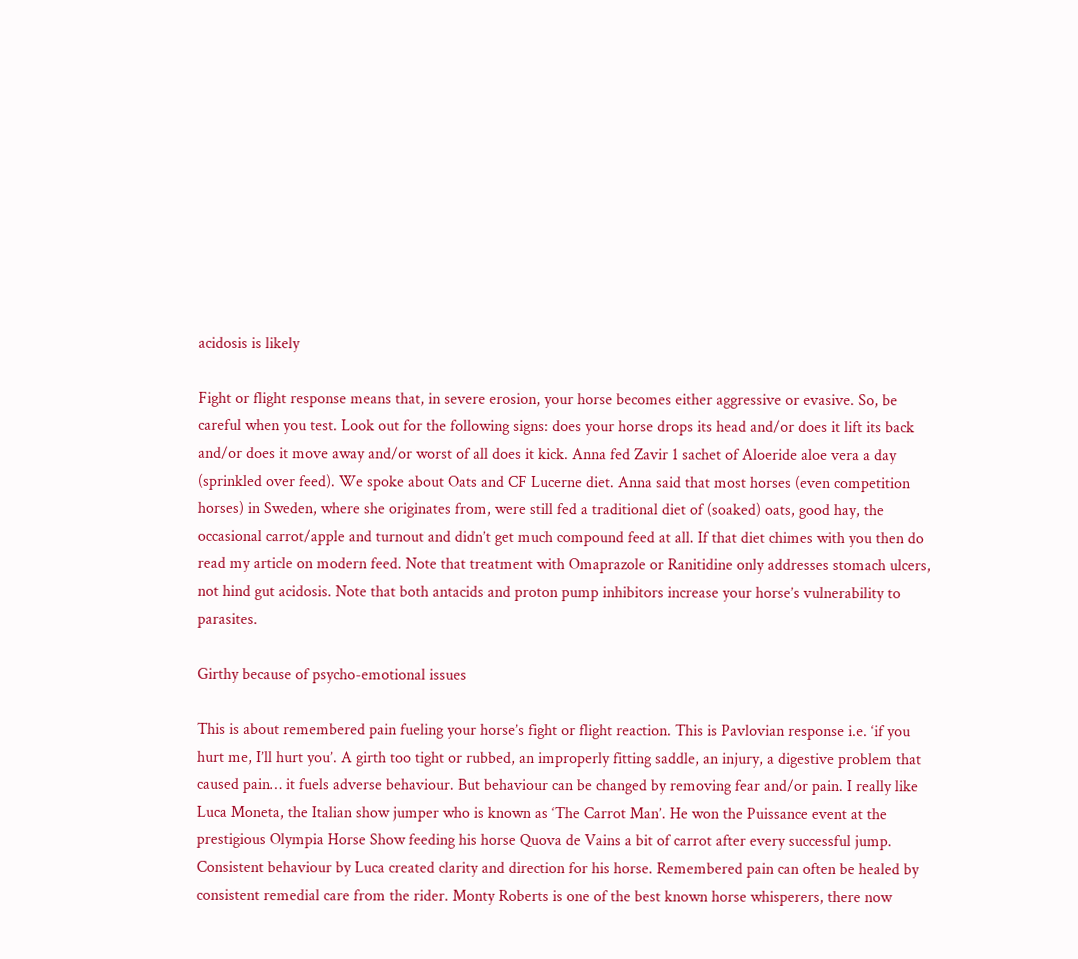acidosis is likely

Fight or flight response means that, in severe erosion, your horse becomes either aggressive or evasive. So, be careful when you test. Look out for the following signs: does your horse drops its head and/or does it lift its back and/or does it move away and/or worst of all does it kick. Anna fed Zavir 1 sachet of Aloeride aloe vera a day (sprinkled over feed). We spoke about Oats and CF Lucerne diet. Anna said that most horses (even competition horses) in Sweden, where she originates from, were still fed a traditional diet of (soaked) oats, good hay, the occasional carrot/apple and turnout and didn’t get much compound feed at all. If that diet chimes with you then do read my article on modern feed. Note that treatment with Omaprazole or Ranitidine only addresses stomach ulcers, not hind gut acidosis. Note that both antacids and proton pump inhibitors increase your horse’s vulnerability to parasites.

Girthy because of psycho-emotional issues

This is about remembered pain fueling your horse’s fight or flight reaction. This is Pavlovian response i.e. ‘if you hurt me, I’ll hurt you’. A girth too tight or rubbed, an improperly fitting saddle, an injury, a digestive problem that caused pain… it fuels adverse behaviour. But behaviour can be changed by removing fear and/or pain. I really like Luca Moneta, the Italian show jumper who is known as ‘The Carrot Man’. He won the Puissance event at the prestigious Olympia Horse Show feeding his horse Quova de Vains a bit of carrot after every successful jump. Consistent behaviour by Luca created clarity and direction for his horse. Remembered pain can often be healed by consistent remedial care from the rider. Monty Roberts is one of the best known horse whisperers, there now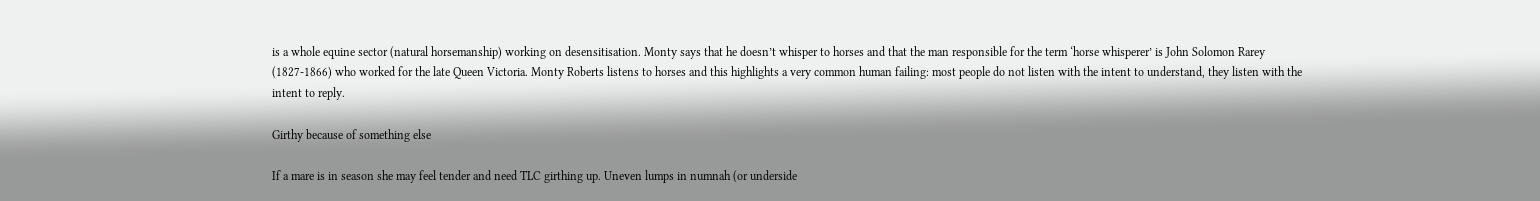is a whole equine sector (natural horsemanship) working on desensitisation. Monty says that he doesn’t whisper to horses and that the man responsible for the term ‘horse whisperer’ is John Solomon Rarey (1827-1866) who worked for the late Queen Victoria. Monty Roberts listens to horses and this highlights a very common human failing: most people do not listen with the intent to understand, they listen with the intent to reply.

Girthy because of something else

If a mare is in season she may feel tender and need TLC girthing up. Uneven lumps in numnah (or underside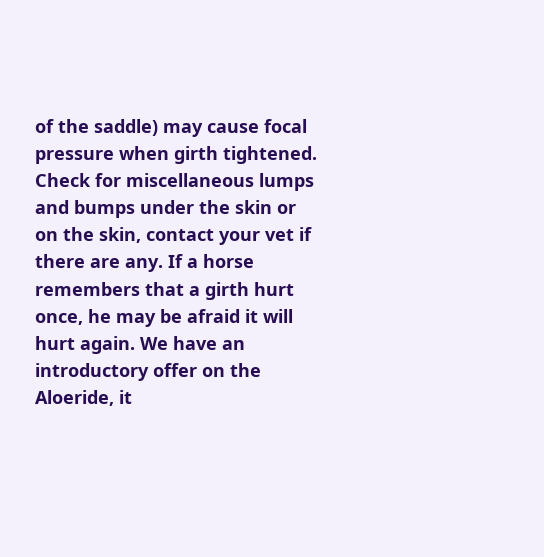of the saddle) may cause focal pressure when girth tightened. Check for miscellaneous lumps and bumps under the skin or on the skin, contact your vet if there are any. If a horse remembers that a girth hurt once, he may be afraid it will hurt again. We have an introductory offer on the Aloeride, it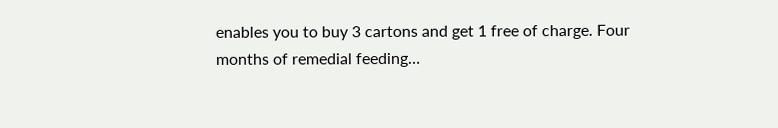enables you to buy 3 cartons and get 1 free of charge. Four months of remedial feeding…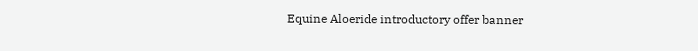Equine Aloeride introductory offer banner